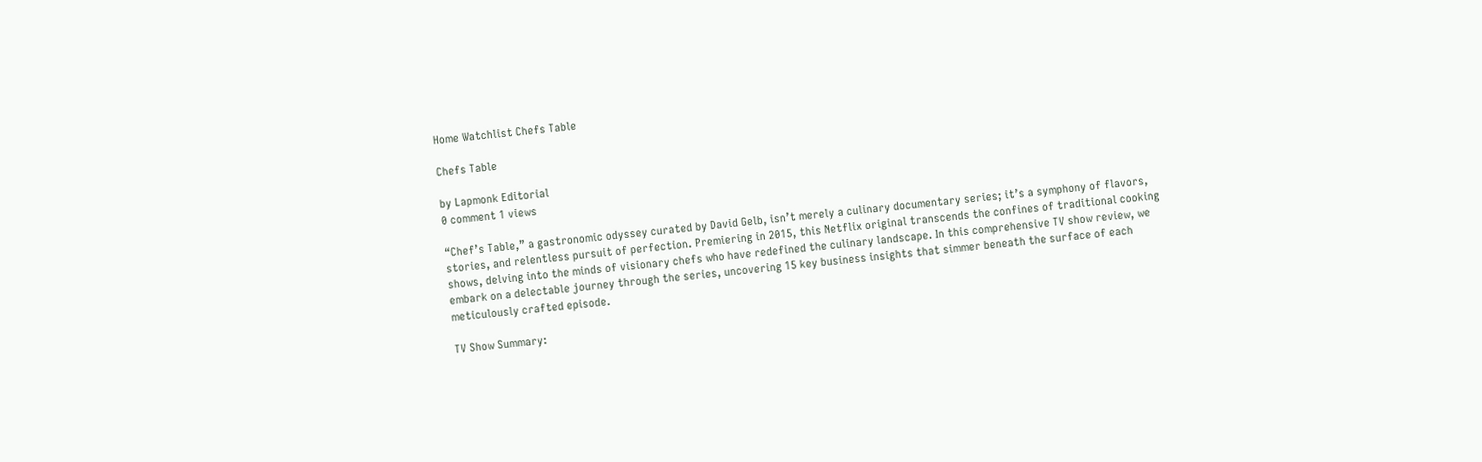Home Watchlist Chefs Table

Chefs Table

by Lapmonk Editorial
0 comment 1 views

“Chef’s Table,” a gastronomic odyssey curated by David Gelb, isn’t merely a culinary documentary series; it’s a symphony of flavors, stories, and relentless pursuit of perfection. Premiering in 2015, this Netflix original transcends the confines of traditional cooking shows, delving into the minds of visionary chefs who have redefined the culinary landscape. In this comprehensive TV show review, we embark on a delectable journey through the series, uncovering 15 key business insights that simmer beneath the surface of each meticulously crafted episode.

TV Show Summary: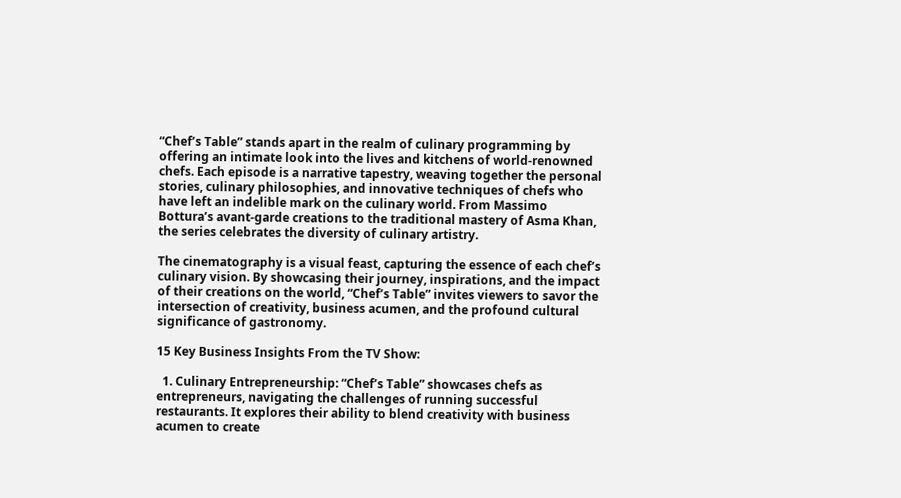“Chef’s Table” stands apart in the realm of culinary programming by offering an intimate look into the lives and kitchens of world-renowned chefs. Each episode is a narrative tapestry, weaving together the personal stories, culinary philosophies, and innovative techniques of chefs who have left an indelible mark on the culinary world. From Massimo Bottura’s avant-garde creations to the traditional mastery of Asma Khan, the series celebrates the diversity of culinary artistry.

The cinematography is a visual feast, capturing the essence of each chef’s culinary vision. By showcasing their journey, inspirations, and the impact of their creations on the world, “Chef’s Table” invites viewers to savor the intersection of creativity, business acumen, and the profound cultural significance of gastronomy.

15 Key Business Insights From the TV Show:

  1. Culinary Entrepreneurship: “Chef’s Table” showcases chefs as entrepreneurs, navigating the challenges of running successful restaurants. It explores their ability to blend creativity with business acumen to create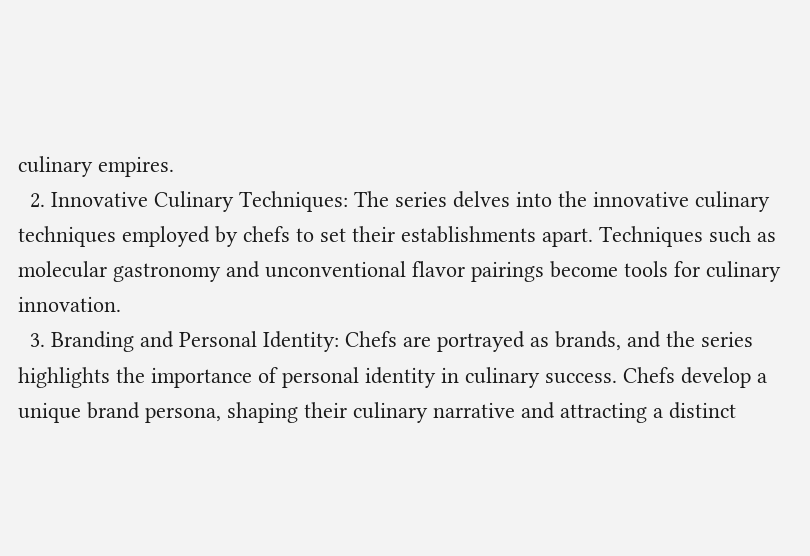culinary empires.
  2. Innovative Culinary Techniques: The series delves into the innovative culinary techniques employed by chefs to set their establishments apart. Techniques such as molecular gastronomy and unconventional flavor pairings become tools for culinary innovation.
  3. Branding and Personal Identity: Chefs are portrayed as brands, and the series highlights the importance of personal identity in culinary success. Chefs develop a unique brand persona, shaping their culinary narrative and attracting a distinct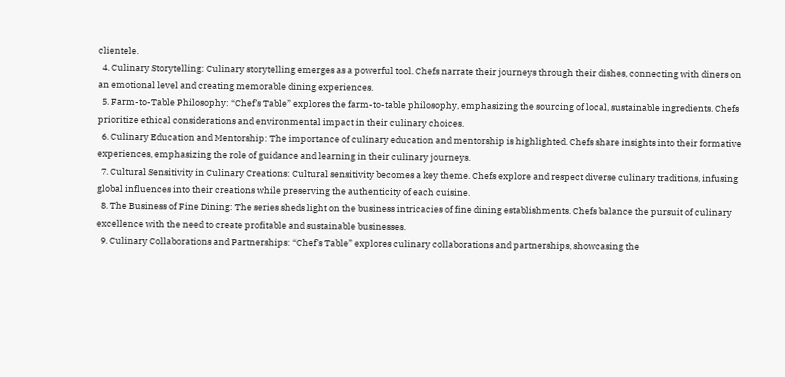clientele.
  4. Culinary Storytelling: Culinary storytelling emerges as a powerful tool. Chefs narrate their journeys through their dishes, connecting with diners on an emotional level and creating memorable dining experiences.
  5. Farm-to-Table Philosophy: “Chef’s Table” explores the farm-to-table philosophy, emphasizing the sourcing of local, sustainable ingredients. Chefs prioritize ethical considerations and environmental impact in their culinary choices.
  6. Culinary Education and Mentorship: The importance of culinary education and mentorship is highlighted. Chefs share insights into their formative experiences, emphasizing the role of guidance and learning in their culinary journeys.
  7. Cultural Sensitivity in Culinary Creations: Cultural sensitivity becomes a key theme. Chefs explore and respect diverse culinary traditions, infusing global influences into their creations while preserving the authenticity of each cuisine.
  8. The Business of Fine Dining: The series sheds light on the business intricacies of fine dining establishments. Chefs balance the pursuit of culinary excellence with the need to create profitable and sustainable businesses.
  9. Culinary Collaborations and Partnerships: “Chef’s Table” explores culinary collaborations and partnerships, showcasing the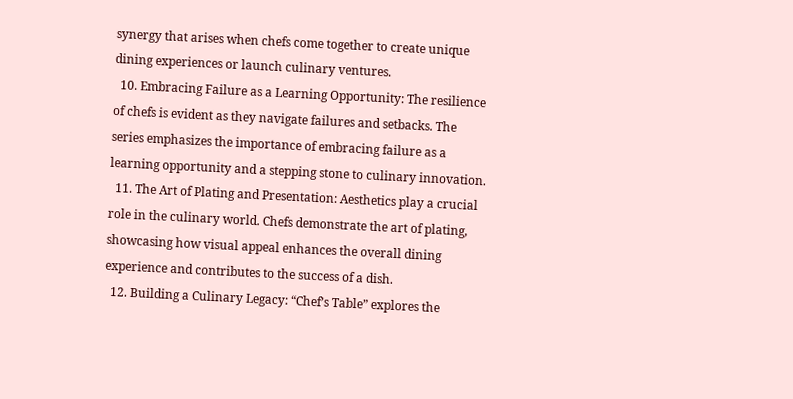synergy that arises when chefs come together to create unique dining experiences or launch culinary ventures.
  10. Embracing Failure as a Learning Opportunity: The resilience of chefs is evident as they navigate failures and setbacks. The series emphasizes the importance of embracing failure as a learning opportunity and a stepping stone to culinary innovation.
  11. The Art of Plating and Presentation: Aesthetics play a crucial role in the culinary world. Chefs demonstrate the art of plating, showcasing how visual appeal enhances the overall dining experience and contributes to the success of a dish.
  12. Building a Culinary Legacy: “Chef’s Table” explores the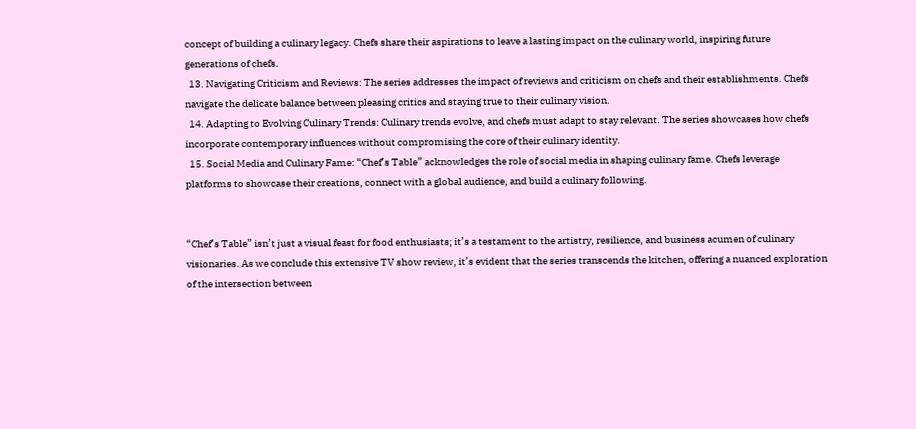concept of building a culinary legacy. Chefs share their aspirations to leave a lasting impact on the culinary world, inspiring future generations of chefs.
  13. Navigating Criticism and Reviews: The series addresses the impact of reviews and criticism on chefs and their establishments. Chefs navigate the delicate balance between pleasing critics and staying true to their culinary vision.
  14. Adapting to Evolving Culinary Trends: Culinary trends evolve, and chefs must adapt to stay relevant. The series showcases how chefs incorporate contemporary influences without compromising the core of their culinary identity.
  15. Social Media and Culinary Fame: “Chef’s Table” acknowledges the role of social media in shaping culinary fame. Chefs leverage platforms to showcase their creations, connect with a global audience, and build a culinary following.


“Chef’s Table” isn’t just a visual feast for food enthusiasts; it’s a testament to the artistry, resilience, and business acumen of culinary visionaries. As we conclude this extensive TV show review, it’s evident that the series transcends the kitchen, offering a nuanced exploration of the intersection between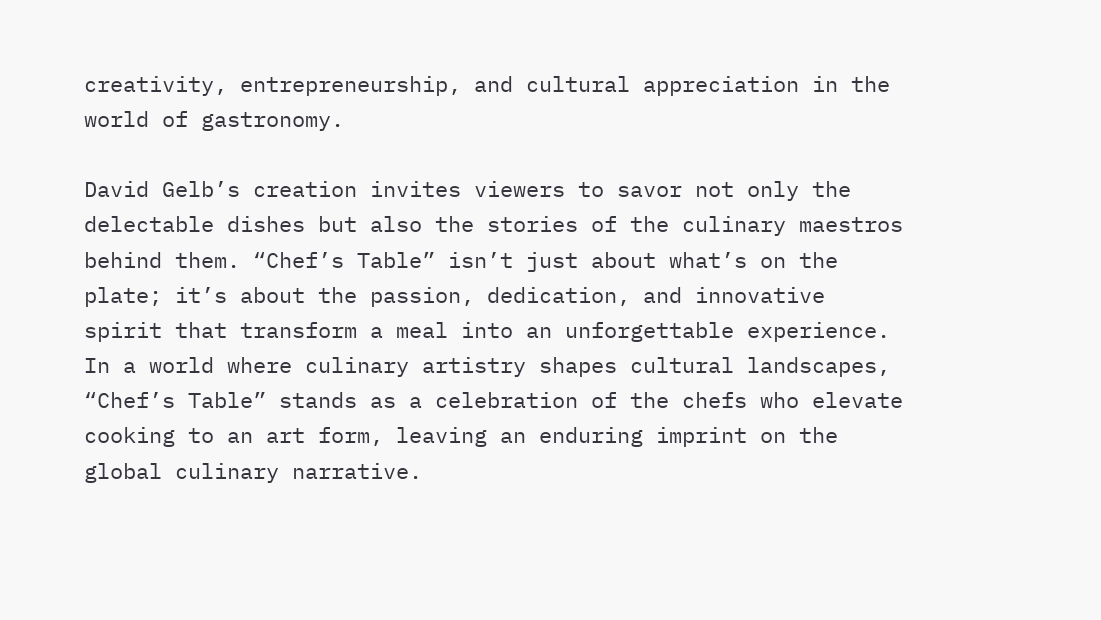creativity, entrepreneurship, and cultural appreciation in the world of gastronomy.

David Gelb’s creation invites viewers to savor not only the delectable dishes but also the stories of the culinary maestros behind them. “Chef’s Table” isn’t just about what’s on the plate; it’s about the passion, dedication, and innovative spirit that transform a meal into an unforgettable experience. In a world where culinary artistry shapes cultural landscapes, “Chef’s Table” stands as a celebration of the chefs who elevate cooking to an art form, leaving an enduring imprint on the global culinary narrative.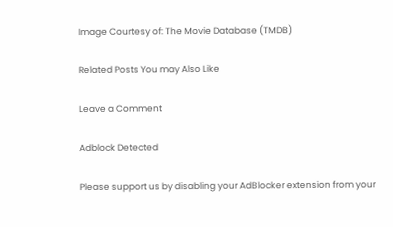Image Courtesy of: The Movie Database (TMDB)

Related Posts You may Also Like

Leave a Comment

Adblock Detected

Please support us by disabling your AdBlocker extension from your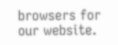browsers for our website.